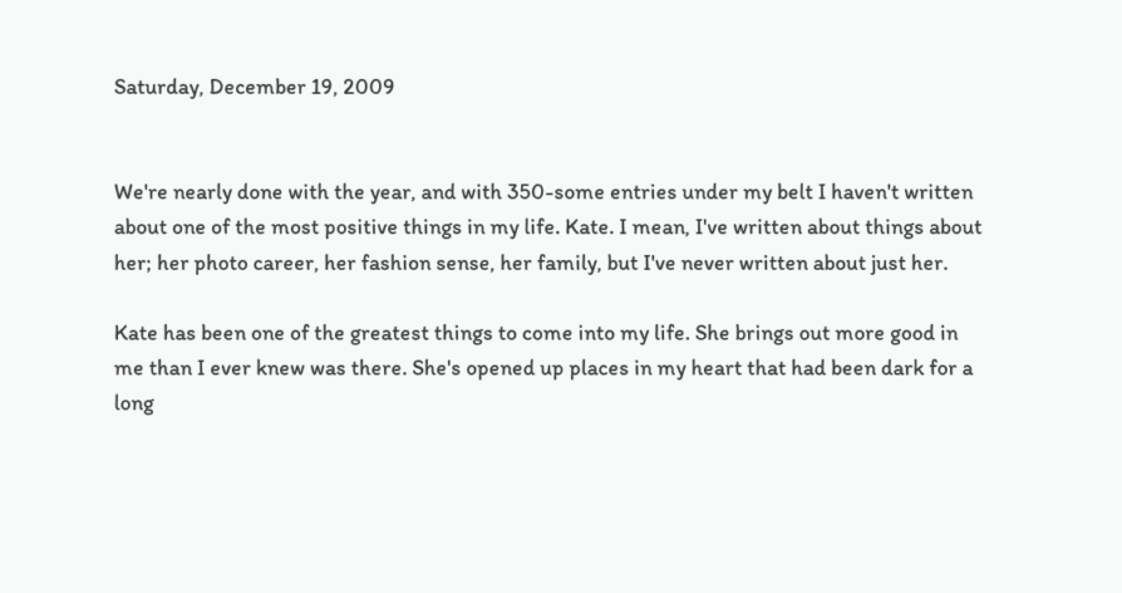Saturday, December 19, 2009


We're nearly done with the year, and with 350-some entries under my belt I haven't written about one of the most positive things in my life. Kate. I mean, I've written about things about her; her photo career, her fashion sense, her family, but I've never written about just her.

Kate has been one of the greatest things to come into my life. She brings out more good in me than I ever knew was there. She's opened up places in my heart that had been dark for a long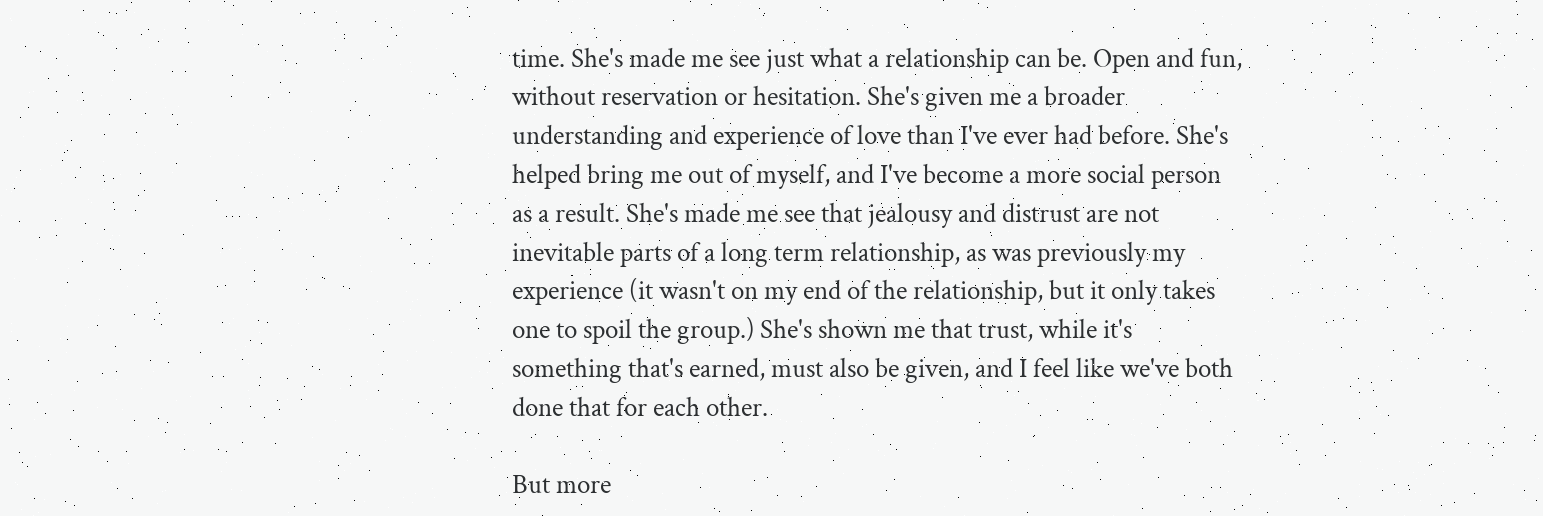time. She's made me see just what a relationship can be. Open and fun, without reservation or hesitation. She's given me a broader understanding and experience of love than I've ever had before. She's helped bring me out of myself, and I've become a more social person as a result. She's made me see that jealousy and distrust are not inevitable parts of a long term relationship, as was previously my experience (it wasn't on my end of the relationship, but it only takes one to spoil the group.) She's shown me that trust, while it's something that's earned, must also be given, and I feel like we've both done that for each other.

But more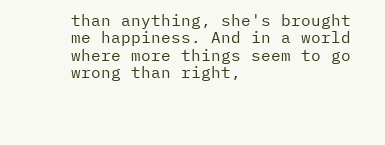than anything, she's brought me happiness. And in a world where more things seem to go wrong than right,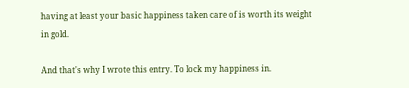having at least your basic happiness taken care of is worth its weight in gold.

And that's why I wrote this entry. To lock my happiness in.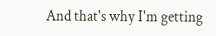And that's why I'm getting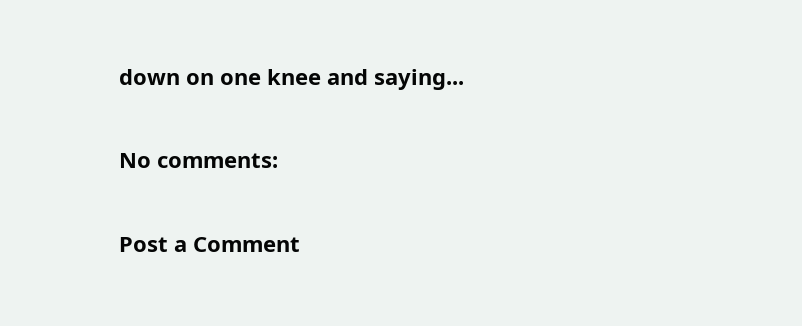down on one knee and saying...

No comments:

Post a Comment